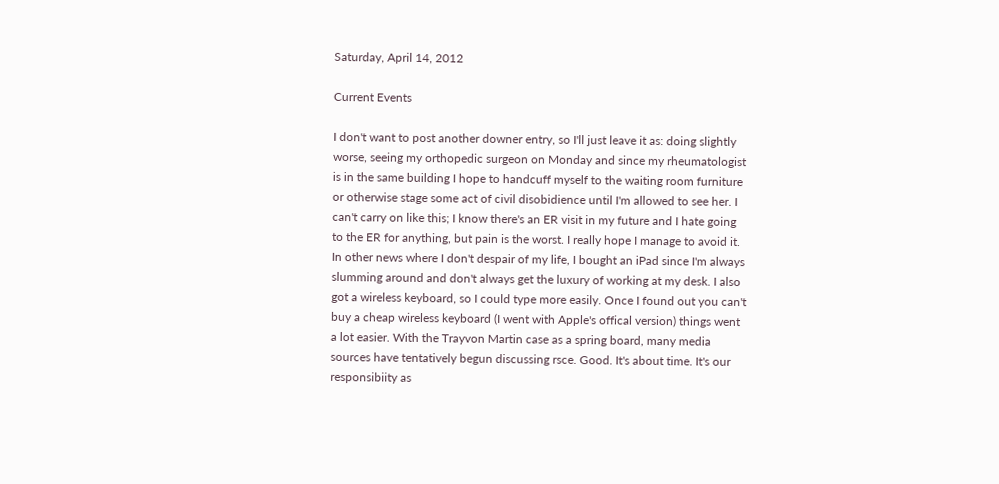Saturday, April 14, 2012

Current Events

I don't want to post another downer entry, so I'll just leave it as: doing slightly worse, seeing my orthopedic surgeon on Monday and since my rheumatologist is in the same building I hope to handcuff myself to the waiting room furniture or otherwise stage some act of civil disobidience until I'm allowed to see her. I can't carry on like this; I know there's an ER visit in my future and I hate going to the ER for anything, but pain is the worst. I really hope I manage to avoid it. In other news where I don't despair of my life, I bought an iPad since I'm always slumming around and don't always get the luxury of working at my desk. I also got a wireless keyboard, so I could type more easily. Once I found out you can't buy a cheap wireless keyboard (I went with Apple's offical version) things went a lot easier. With the Trayvon Martin case as a spring board, many media sources have tentatively begun discussing rsce. Good. It's about time. It's our responsibiity as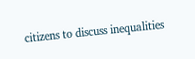citizens to discuss inequalities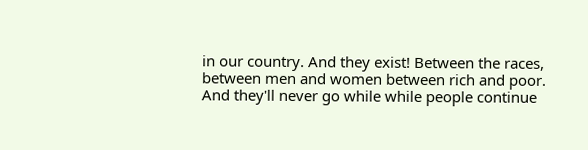in our country. And they exist! Between the races, between men and women between rich and poor. And they'll never go while while people continue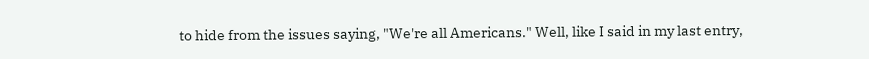to hide from the issues saying, "We're all Americans." Well, like I said in my last entry,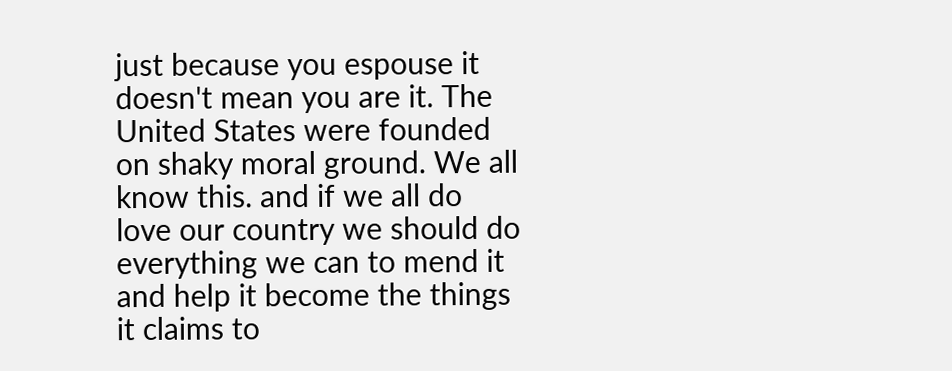just because you espouse it doesn't mean you are it. The United States were founded on shaky moral ground. We all know this. and if we all do love our country we should do everything we can to mend it and help it become the things it claims to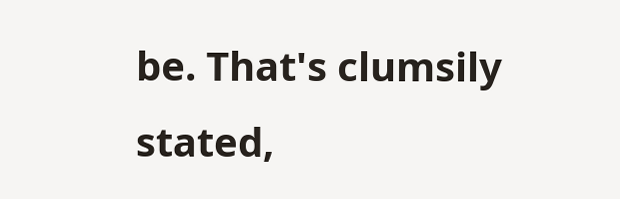be. That's clumsily stated,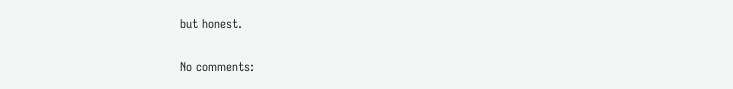but honest.

No comments: